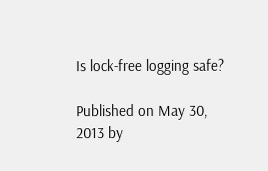Is lock-free logging safe?

Published on May 30, 2013 by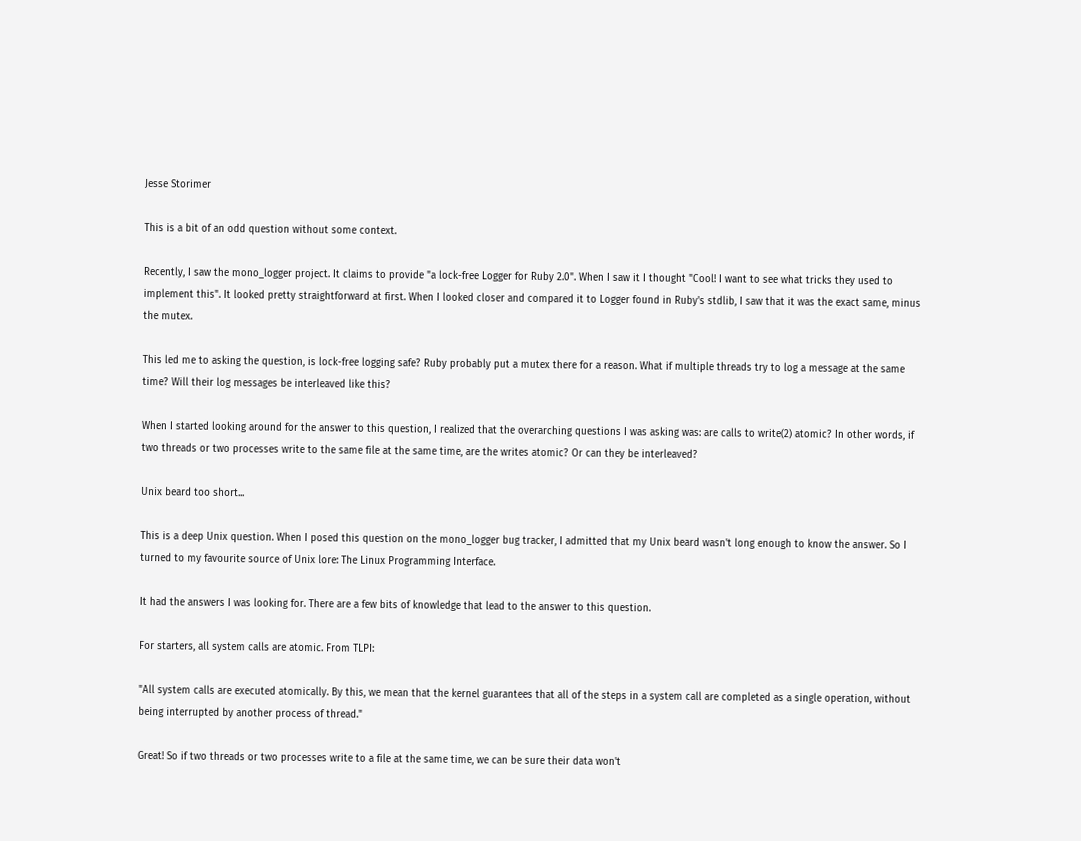Jesse Storimer

This is a bit of an odd question without some context.

Recently, I saw the mono_logger project. It claims to provide "a lock-free Logger for Ruby 2.0". When I saw it I thought "Cool! I want to see what tricks they used to implement this". It looked pretty straightforward at first. When I looked closer and compared it to Logger found in Ruby's stdlib, I saw that it was the exact same, minus the mutex.

This led me to asking the question, is lock-free logging safe? Ruby probably put a mutex there for a reason. What if multiple threads try to log a message at the same time? Will their log messages be interleaved like this?

When I started looking around for the answer to this question, I realized that the overarching questions I was asking was: are calls to write(2) atomic? In other words, if two threads or two processes write to the same file at the same time, are the writes atomic? Or can they be interleaved?

Unix beard too short...

This is a deep Unix question. When I posed this question on the mono_logger bug tracker, I admitted that my Unix beard wasn't long enough to know the answer. So I turned to my favourite source of Unix lore: The Linux Programming Interface.

It had the answers I was looking for. There are a few bits of knowledge that lead to the answer to this question.

For starters, all system calls are atomic. From TLPI:

"All system calls are executed atomically. By this, we mean that the kernel guarantees that all of the steps in a system call are completed as a single operation, without being interrupted by another process of thread."

Great! So if two threads or two processes write to a file at the same time, we can be sure their data won't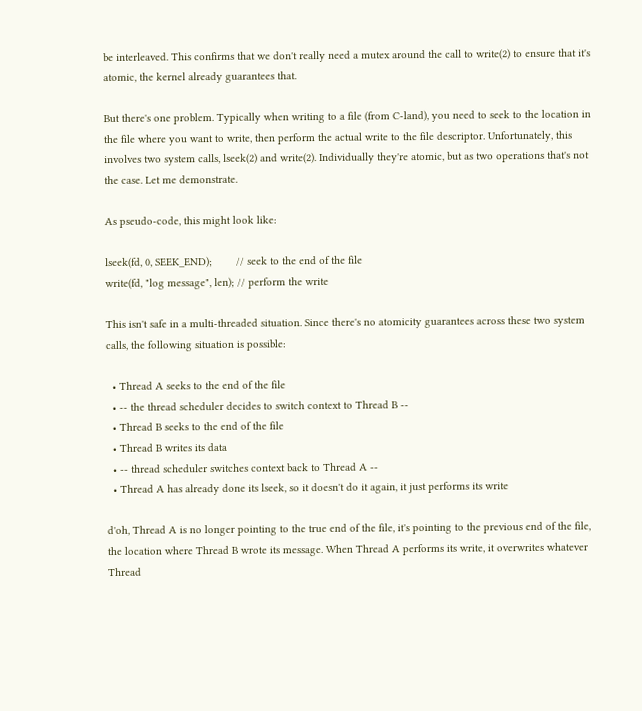be interleaved. This confirms that we don't really need a mutex around the call to write(2) to ensure that it's atomic, the kernel already guarantees that.

But there's one problem. Typically when writing to a file (from C-land), you need to seek to the location in the file where you want to write, then perform the actual write to the file descriptor. Unfortunately, this involves two system calls, lseek(2) and write(2). Individually they're atomic, but as two operations that's not the case. Let me demonstrate.

As pseudo-code, this might look like:

lseek(fd, 0, SEEK_END);        // seek to the end of the file
write(fd, "log message", len); // perform the write

This isn't safe in a multi-threaded situation. Since there's no atomicity guarantees across these two system calls, the following situation is possible:

  • Thread A seeks to the end of the file
  • -- the thread scheduler decides to switch context to Thread B --
  • Thread B seeks to the end of the file
  • Thread B writes its data
  • -- thread scheduler switches context back to Thread A --
  • Thread A has already done its lseek, so it doesn't do it again, it just performs its write

d'oh, Thread A is no longer pointing to the true end of the file, it's pointing to the previous end of the file, the location where Thread B wrote its message. When Thread A performs its write, it overwrites whatever Thread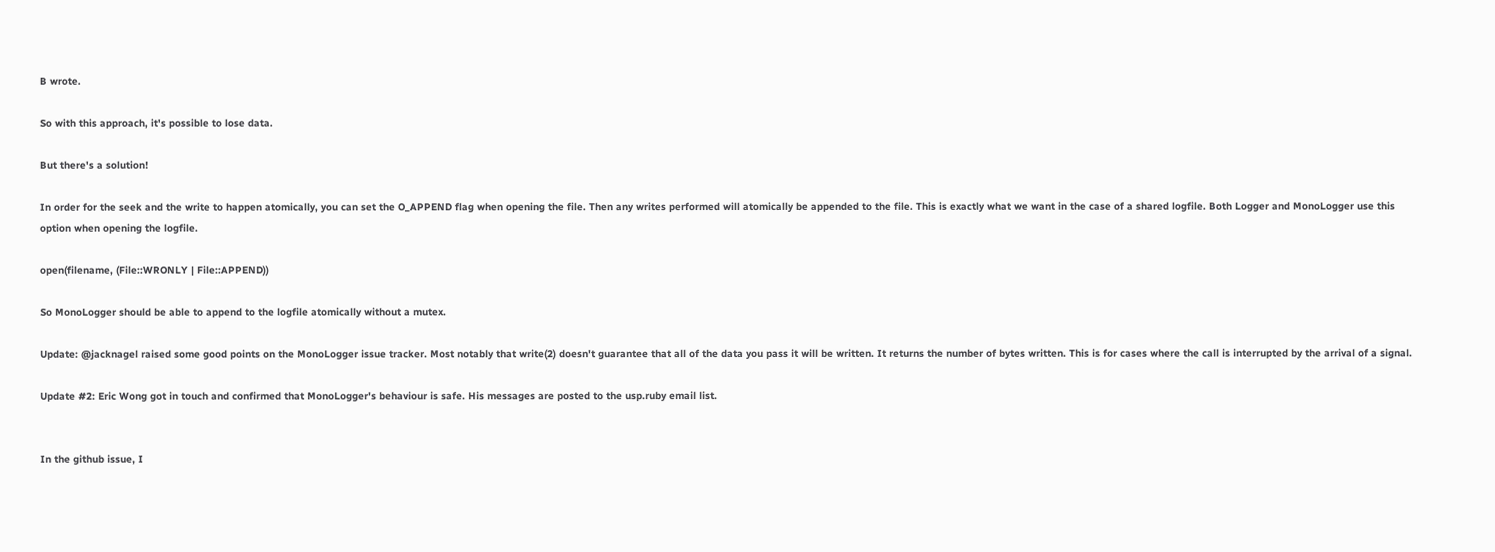B wrote.

So with this approach, it's possible to lose data.

But there's a solution!

In order for the seek and the write to happen atomically, you can set the O_APPEND flag when opening the file. Then any writes performed will atomically be appended to the file. This is exactly what we want in the case of a shared logfile. Both Logger and MonoLogger use this option when opening the logfile.

open(filename, (File::WRONLY | File::APPEND))

So MonoLogger should be able to append to the logfile atomically without a mutex.

Update: @jacknagel raised some good points on the MonoLogger issue tracker. Most notably that write(2) doesn't guarantee that all of the data you pass it will be written. It returns the number of bytes written. This is for cases where the call is interrupted by the arrival of a signal.

Update #2: Eric Wong got in touch and confirmed that MonoLogger's behaviour is safe. His messages are posted to the usp.ruby email list.


In the github issue, I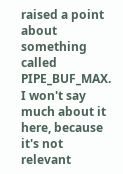raised a point about something called PIPE_BUF_MAX. I won't say much about it here, because it's not relevant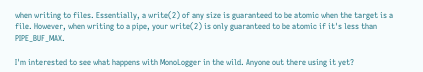when writing to files. Essentially, a write(2) of any size is guaranteed to be atomic when the target is a file. However, when writing to a pipe, your write(2) is only guaranteed to be atomic if it's less than PIPE_BUF_MAX.

I'm interested to see what happens with MonoLogger in the wild. Anyone out there using it yet?